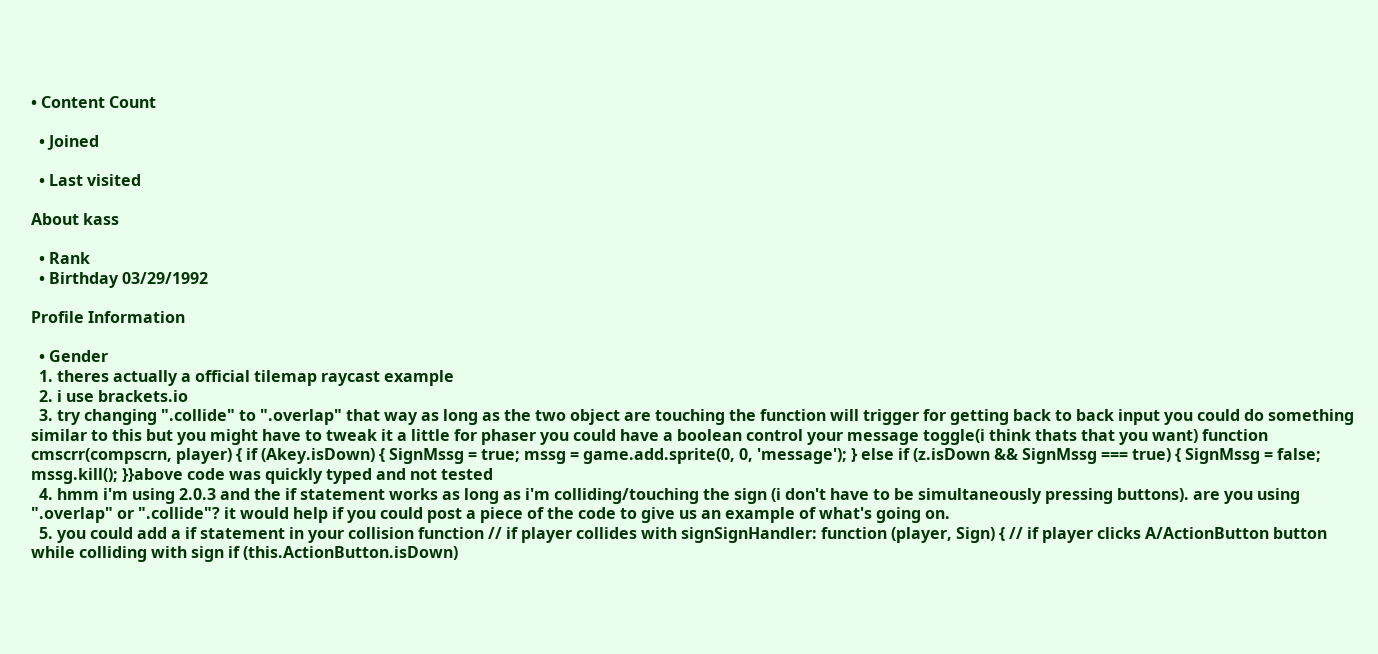• Content Count

  • Joined

  • Last visited

About kass

  • Rank
  • Birthday 03/29/1992

Profile Information

  • Gender
  1. theres actually a official tilemap raycast example
  2. i use brackets.io
  3. try changing ".collide" to ".overlap" that way as long as the two object are touching the function will trigger for getting back to back input you could do something similar to this but you might have to tweak it a little for phaser you could have a boolean control your message toggle(i think thats that you want) function cmscrr(compscrn, player) { if (Akey.isDown) { SignMssg = true; mssg = game.add.sprite(0, 0, 'message'); } else if (z.isDown && SignMssg === true) { SignMssg = false; mssg.kill(); }}above code was quickly typed and not tested
  4. hmm i'm using 2.0.3 and the if statement works as long as i'm colliding/touching the sign (i don't have to be simultaneously pressing buttons). are you using ".overlap" or ".collide"? it would help if you could post a piece of the code to give us an example of what's going on.
  5. you could add a if statement in your collision function // if player collides with signSignHandler: function (player, Sign) { // if player clicks A/ActionButton button while colliding with sign if (this.ActionButton.isDown)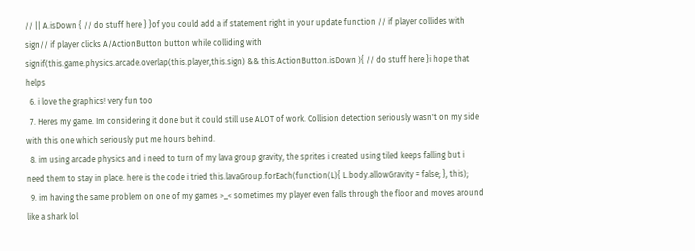// || A.isDown { // do stuff here } }of you could add a if statement right in your update function // if player collides with sign// if player clicks A/ActionButton button while colliding with signif(this.game.physics.arcade.overlap(this.player,this.sign) && this.ActionButton.isDown ){ // do stuff here }i hope that helps
  6. i love the graphics! very fun too
  7. Heres my game. Im considering it done but it could still use ALOT of work. Collision detection seriously wasn't on my side with this one which seriously put me hours behind.
  8. im using arcade physics and i need to turn of my lava group gravity, the sprites i created using tiled keeps falling but i need them to stay in place. here is the code i tried this.lavaGroup.forEach(function(L){ L.body.allowGravity = false; }, this);
  9. im having the same problem on one of my games >_< sometimes my player even falls through the floor and moves around like a shark lol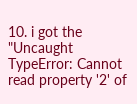10. i got the "Uncaught TypeError: Cannot read property '2' of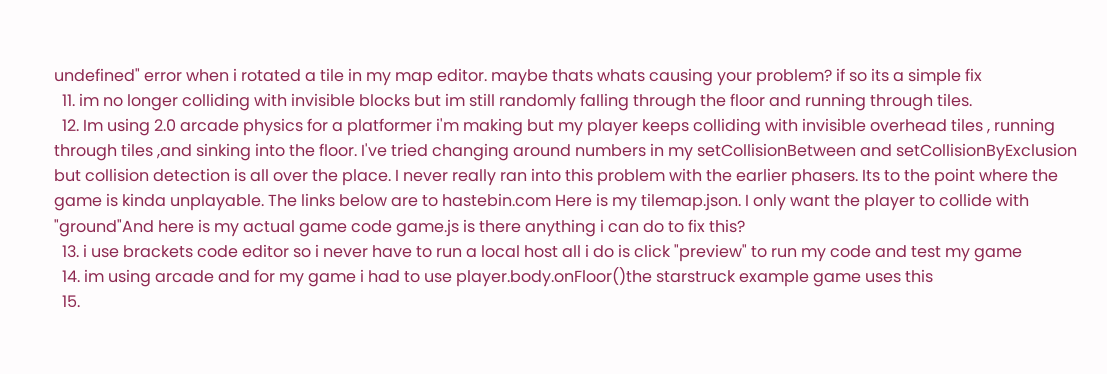undefined" error when i rotated a tile in my map editor. maybe thats whats causing your problem? if so its a simple fix
  11. im no longer colliding with invisible blocks but im still randomly falling through the floor and running through tiles.
  12. Im using 2.0 arcade physics for a platformer i'm making but my player keeps colliding with invisible overhead tiles , running through tiles ,and sinking into the floor. I've tried changing around numbers in my setCollisionBetween and setCollisionByExclusion but collision detection is all over the place. I never really ran into this problem with the earlier phasers. Its to the point where the game is kinda unplayable. The links below are to hastebin.com Here is my tilemap.json. I only want the player to collide with "ground"And here is my actual game code game.js is there anything i can do to fix this?
  13. i use brackets code editor so i never have to run a local host all i do is click "preview" to run my code and test my game
  14. im using arcade and for my game i had to use player.body.onFloor()the starstruck example game uses this
  15.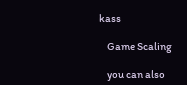kass

    Game Scaling

    you can also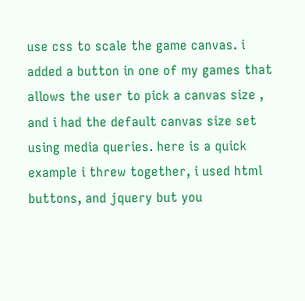use css to scale the game canvas. i added a button in one of my games that allows the user to pick a canvas size , and i had the default canvas size set using media queries. here is a quick example i threw together, i used html buttons, and jquery but you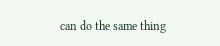can do the same thing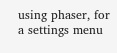using phaser, for a settings menu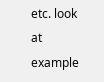etc. look at example